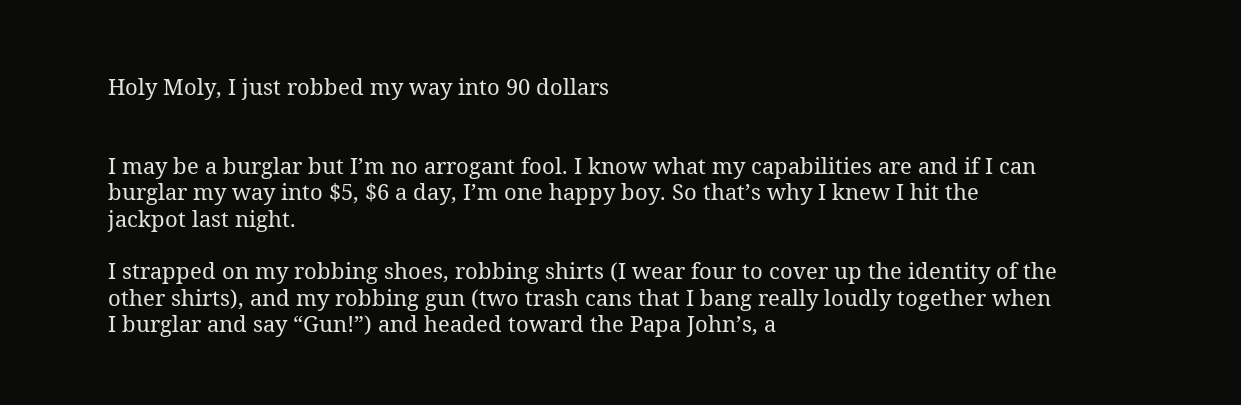Holy Moly, I just robbed my way into 90 dollars


I may be a burglar but I’m no arrogant fool. I know what my capabilities are and if I can burglar my way into $5, $6 a day, I’m one happy boy. So that’s why I knew I hit the jackpot last night.

I strapped on my robbing shoes, robbing shirts (I wear four to cover up the identity of the other shirts), and my robbing gun (two trash cans that I bang really loudly together when I burglar and say “Gun!”) and headed toward the Papa John’s, a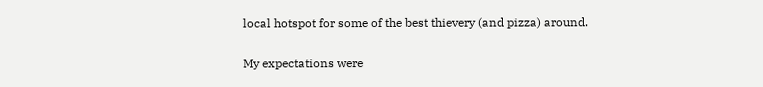local hotspot for some of the best thievery (and pizza) around.

My expectations were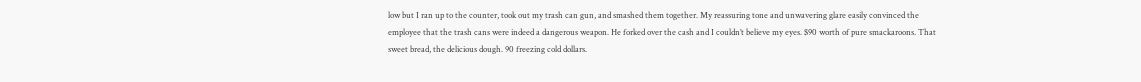low but I ran up to the counter, took out my trash can gun, and smashed them together. My reassuring tone and unwavering glare easily convinced the employee that the trash cans were indeed a dangerous weapon. He forked over the cash and I couldn’t believe my eyes. $90 worth of pure smackaroons. That sweet bread, the delicious dough. 90 freezing cold dollars.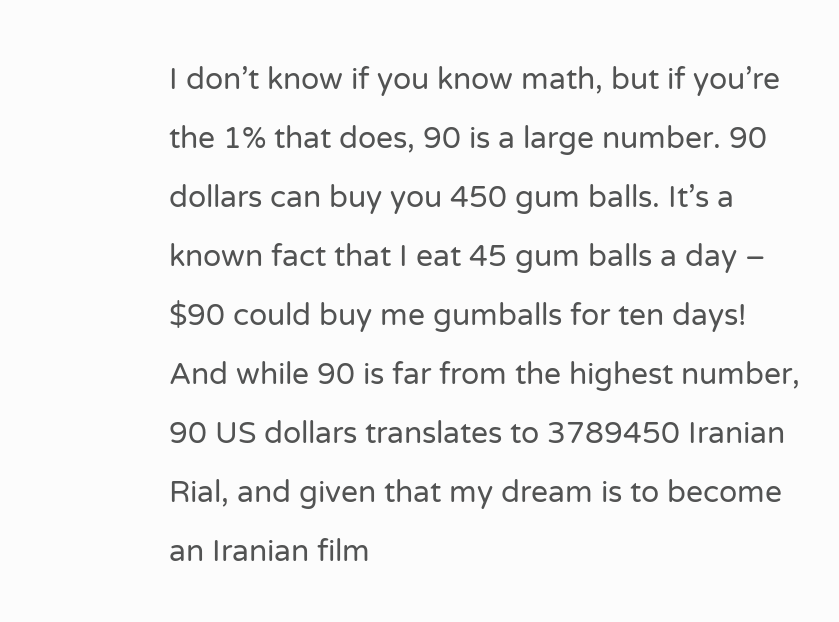I don’t know if you know math, but if you’re the 1% that does, 90 is a large number. 90 dollars can buy you 450 gum balls. It’s a known fact that I eat 45 gum balls a day – $90 could buy me gumballs for ten days! And while 90 is far from the highest number, 90 US dollars translates to 3789450 Iranian Rial, and given that my dream is to become an Iranian film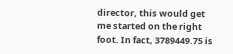director, this would get me started on the right foot. In fact, 3789449.75 is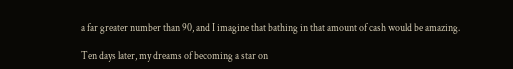a far greater number than 90, and I imagine that bathing in that amount of cash would be amazing.

Ten days later, my dreams of becoming a star on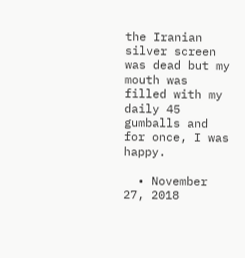the Iranian silver screen was dead but my mouth was filled with my daily 45 gumballs and for once, I was happy.

  • November 27, 2018